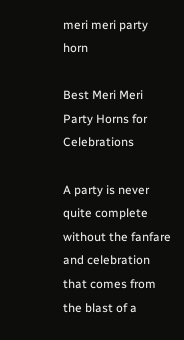meri meri party horn

Best Meri Meri Party Horns for Celebrations

A party is never quite complete without the fanfare and celebration that comes from the blast of a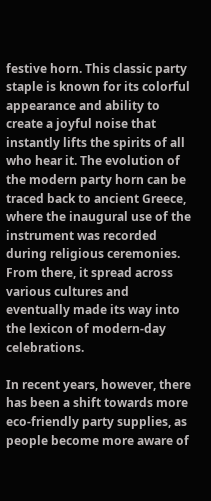festive horn. This classic party staple is known for its colorful appearance and ability to create a joyful noise that instantly lifts the spirits of all who hear it. The evolution of the modern party horn can be traced back to ancient Greece, where the inaugural use of the instrument was recorded during religious ceremonies. From there, it spread across various cultures and eventually made its way into the lexicon of modern-day celebrations.

In recent years, however, there has been a shift towards more eco-friendly party supplies, as people become more aware of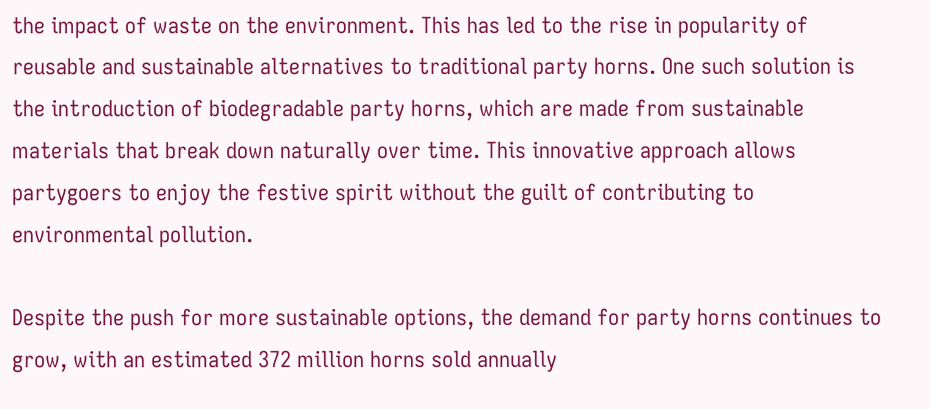the impact of waste on the environment. This has led to the rise in popularity of reusable and sustainable alternatives to traditional party horns. One such solution is the introduction of biodegradable party horns, which are made from sustainable materials that break down naturally over time. This innovative approach allows partygoers to enjoy the festive spirit without the guilt of contributing to environmental pollution.

Despite the push for more sustainable options, the demand for party horns continues to grow, with an estimated 372 million horns sold annually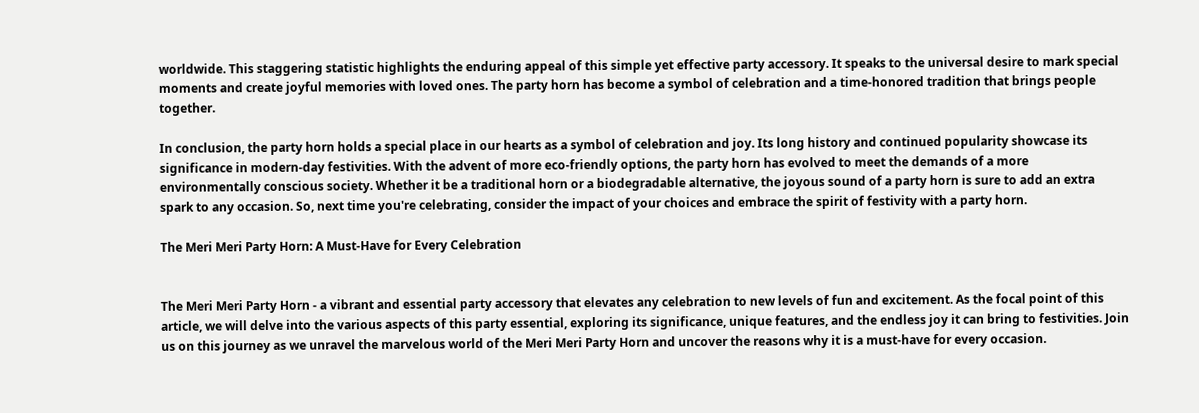worldwide. This staggering statistic highlights the enduring appeal of this simple yet effective party accessory. It speaks to the universal desire to mark special moments and create joyful memories with loved ones. The party horn has become a symbol of celebration and a time-honored tradition that brings people together.

In conclusion, the party horn holds a special place in our hearts as a symbol of celebration and joy. Its long history and continued popularity showcase its significance in modern-day festivities. With the advent of more eco-friendly options, the party horn has evolved to meet the demands of a more environmentally conscious society. Whether it be a traditional horn or a biodegradable alternative, the joyous sound of a party horn is sure to add an extra spark to any occasion. So, next time you're celebrating, consider the impact of your choices and embrace the spirit of festivity with a party horn.

The Meri Meri Party Horn: A Must-Have for Every Celebration


The Meri Meri Party Horn - a vibrant and essential party accessory that elevates any celebration to new levels of fun and excitement. As the focal point of this article, we will delve into the various aspects of this party essential, exploring its significance, unique features, and the endless joy it can bring to festivities. Join us on this journey as we unravel the marvelous world of the Meri Meri Party Horn and uncover the reasons why it is a must-have for every occasion.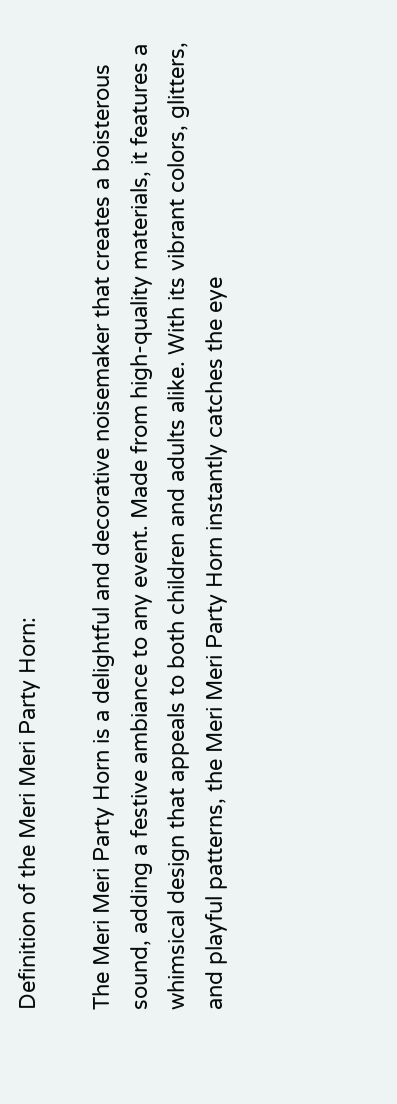Definition of the Meri Meri Party Horn:

The Meri Meri Party Horn is a delightful and decorative noisemaker that creates a boisterous sound, adding a festive ambiance to any event. Made from high-quality materials, it features a whimsical design that appeals to both children and adults alike. With its vibrant colors, glitters, and playful patterns, the Meri Meri Party Horn instantly catches the eye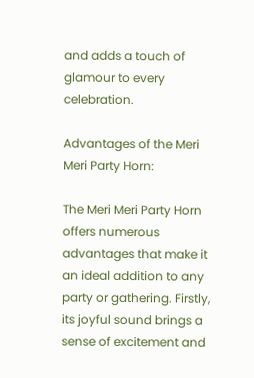and adds a touch of glamour to every celebration.

Advantages of the Meri Meri Party Horn:

The Meri Meri Party Horn offers numerous advantages that make it an ideal addition to any party or gathering. Firstly, its joyful sound brings a sense of excitement and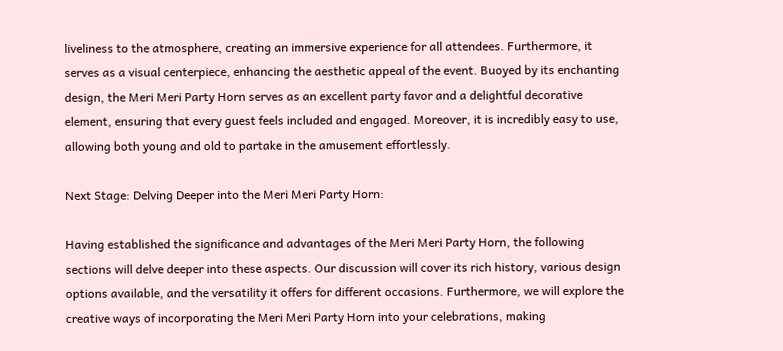liveliness to the atmosphere, creating an immersive experience for all attendees. Furthermore, it serves as a visual centerpiece, enhancing the aesthetic appeal of the event. Buoyed by its enchanting design, the Meri Meri Party Horn serves as an excellent party favor and a delightful decorative element, ensuring that every guest feels included and engaged. Moreover, it is incredibly easy to use, allowing both young and old to partake in the amusement effortlessly.

Next Stage: Delving Deeper into the Meri Meri Party Horn:

Having established the significance and advantages of the Meri Meri Party Horn, the following sections will delve deeper into these aspects. Our discussion will cover its rich history, various design options available, and the versatility it offers for different occasions. Furthermore, we will explore the creative ways of incorporating the Meri Meri Party Horn into your celebrations, making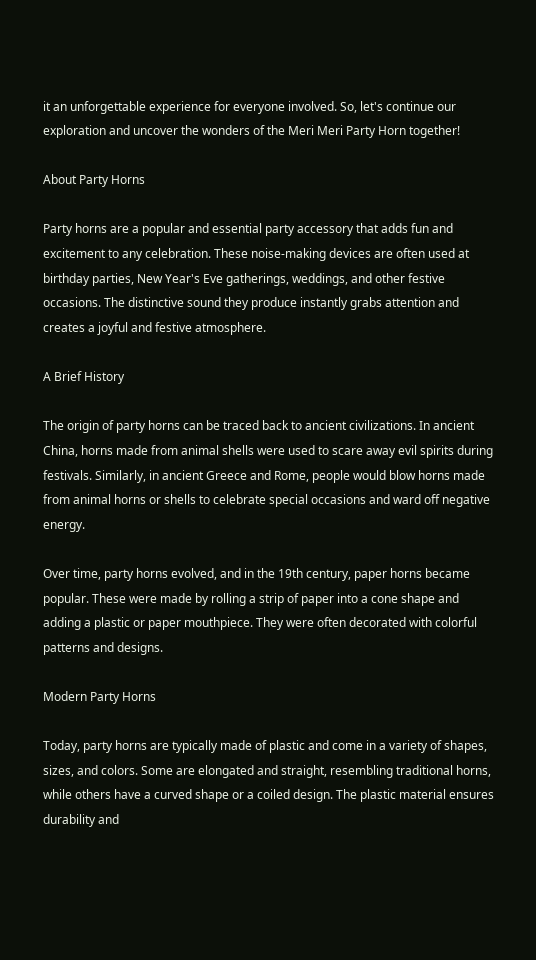it an unforgettable experience for everyone involved. So, let's continue our exploration and uncover the wonders of the Meri Meri Party Horn together!

About Party Horns

Party horns are a popular and essential party accessory that adds fun and excitement to any celebration. These noise-making devices are often used at birthday parties, New Year's Eve gatherings, weddings, and other festive occasions. The distinctive sound they produce instantly grabs attention and creates a joyful and festive atmosphere.

A Brief History

The origin of party horns can be traced back to ancient civilizations. In ancient China, horns made from animal shells were used to scare away evil spirits during festivals. Similarly, in ancient Greece and Rome, people would blow horns made from animal horns or shells to celebrate special occasions and ward off negative energy.

Over time, party horns evolved, and in the 19th century, paper horns became popular. These were made by rolling a strip of paper into a cone shape and adding a plastic or paper mouthpiece. They were often decorated with colorful patterns and designs.

Modern Party Horns

Today, party horns are typically made of plastic and come in a variety of shapes, sizes, and colors. Some are elongated and straight, resembling traditional horns, while others have a curved shape or a coiled design. The plastic material ensures durability and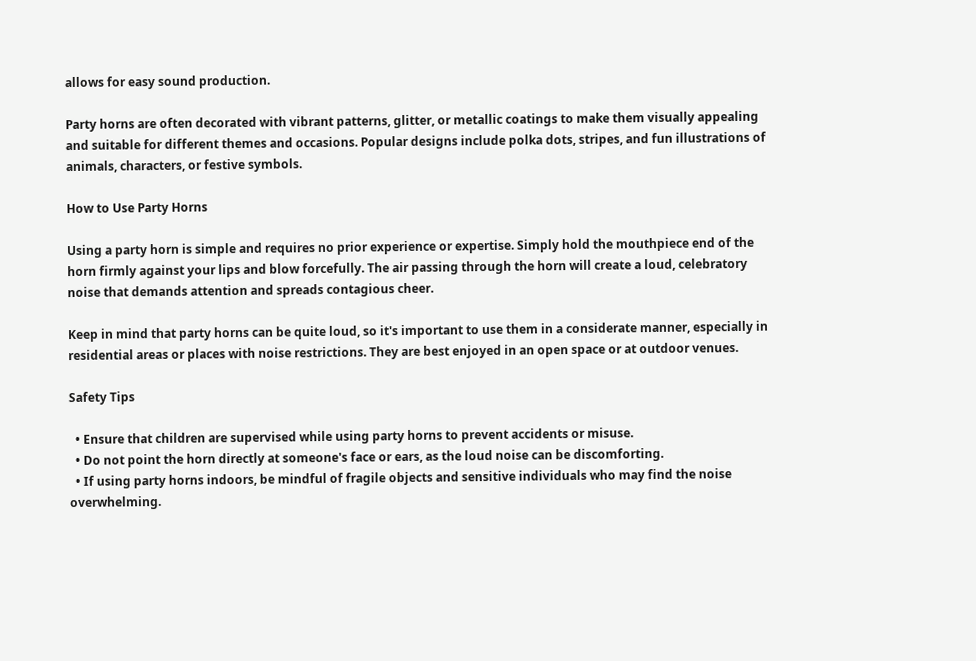allows for easy sound production.

Party horns are often decorated with vibrant patterns, glitter, or metallic coatings to make them visually appealing and suitable for different themes and occasions. Popular designs include polka dots, stripes, and fun illustrations of animals, characters, or festive symbols.

How to Use Party Horns

Using a party horn is simple and requires no prior experience or expertise. Simply hold the mouthpiece end of the horn firmly against your lips and blow forcefully. The air passing through the horn will create a loud, celebratory noise that demands attention and spreads contagious cheer.

Keep in mind that party horns can be quite loud, so it's important to use them in a considerate manner, especially in residential areas or places with noise restrictions. They are best enjoyed in an open space or at outdoor venues.

Safety Tips

  • Ensure that children are supervised while using party horns to prevent accidents or misuse.
  • Do not point the horn directly at someone's face or ears, as the loud noise can be discomforting.
  • If using party horns indoors, be mindful of fragile objects and sensitive individuals who may find the noise overwhelming.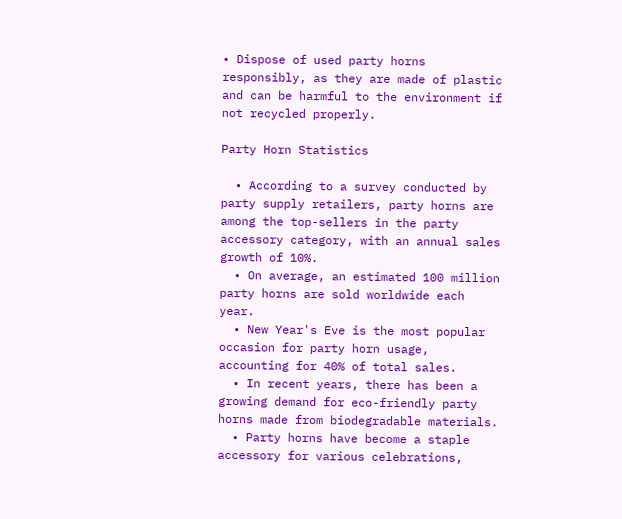• Dispose of used party horns responsibly, as they are made of plastic and can be harmful to the environment if not recycled properly.

Party Horn Statistics

  • According to a survey conducted by party supply retailers, party horns are among the top-sellers in the party accessory category, with an annual sales growth of 10%.
  • On average, an estimated 100 million party horns are sold worldwide each year.
  • New Year's Eve is the most popular occasion for party horn usage, accounting for 40% of total sales.
  • In recent years, there has been a growing demand for eco-friendly party horns made from biodegradable materials.
  • Party horns have become a staple accessory for various celebrations,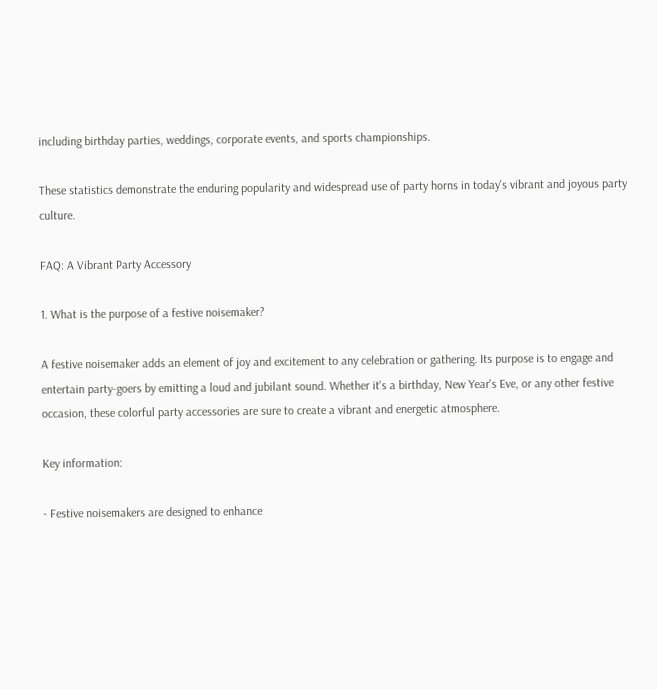including birthday parties, weddings, corporate events, and sports championships.

These statistics demonstrate the enduring popularity and widespread use of party horns in today's vibrant and joyous party culture.

FAQ: A Vibrant Party Accessory

1. What is the purpose of a festive noisemaker?

A festive noisemaker adds an element of joy and excitement to any celebration or gathering. Its purpose is to engage and entertain party-goers by emitting a loud and jubilant sound. Whether it's a birthday, New Year's Eve, or any other festive occasion, these colorful party accessories are sure to create a vibrant and energetic atmosphere.

Key information:

- Festive noisemakers are designed to enhance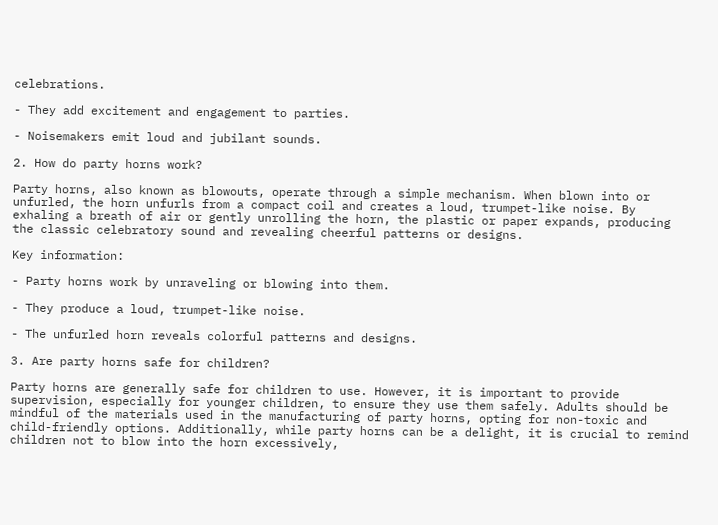celebrations.

- They add excitement and engagement to parties.

- Noisemakers emit loud and jubilant sounds.

2. How do party horns work?

Party horns, also known as blowouts, operate through a simple mechanism. When blown into or unfurled, the horn unfurls from a compact coil and creates a loud, trumpet-like noise. By exhaling a breath of air or gently unrolling the horn, the plastic or paper expands, producing the classic celebratory sound and revealing cheerful patterns or designs.

Key information:

- Party horns work by unraveling or blowing into them.

- They produce a loud, trumpet-like noise.

- The unfurled horn reveals colorful patterns and designs.

3. Are party horns safe for children?

Party horns are generally safe for children to use. However, it is important to provide supervision, especially for younger children, to ensure they use them safely. Adults should be mindful of the materials used in the manufacturing of party horns, opting for non-toxic and child-friendly options. Additionally, while party horns can be a delight, it is crucial to remind children not to blow into the horn excessively,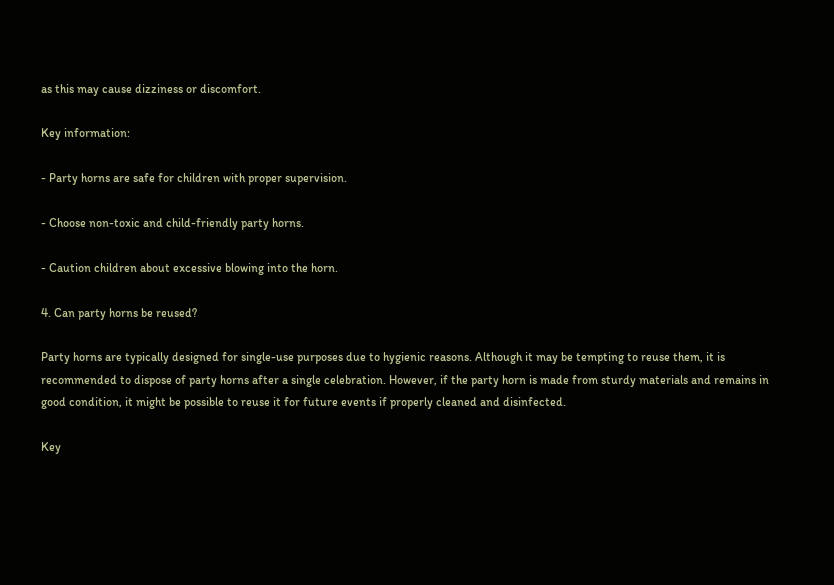as this may cause dizziness or discomfort.

Key information:

- Party horns are safe for children with proper supervision.

- Choose non-toxic and child-friendly party horns.

- Caution children about excessive blowing into the horn.

4. Can party horns be reused?

Party horns are typically designed for single-use purposes due to hygienic reasons. Although it may be tempting to reuse them, it is recommended to dispose of party horns after a single celebration. However, if the party horn is made from sturdy materials and remains in good condition, it might be possible to reuse it for future events if properly cleaned and disinfected.

Key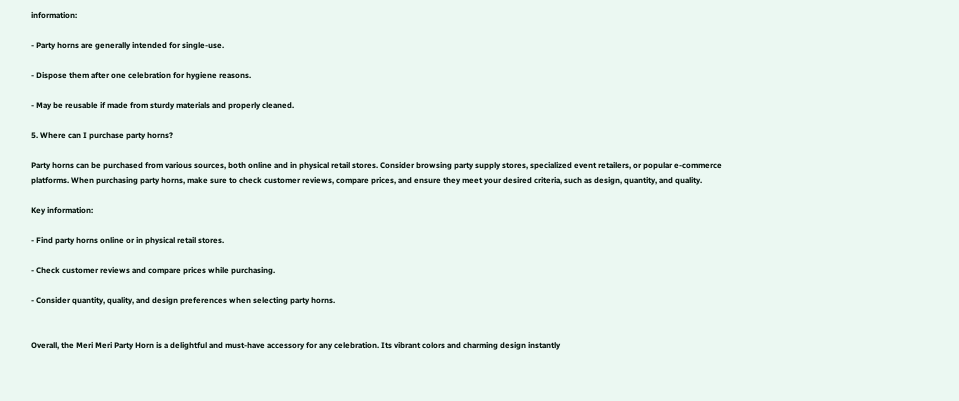information:

- Party horns are generally intended for single-use.

- Dispose them after one celebration for hygiene reasons.

- May be reusable if made from sturdy materials and properly cleaned.

5. Where can I purchase party horns?

Party horns can be purchased from various sources, both online and in physical retail stores. Consider browsing party supply stores, specialized event retailers, or popular e-commerce platforms. When purchasing party horns, make sure to check customer reviews, compare prices, and ensure they meet your desired criteria, such as design, quantity, and quality.

Key information:

- Find party horns online or in physical retail stores.

- Check customer reviews and compare prices while purchasing.

- Consider quantity, quality, and design preferences when selecting party horns.


Overall, the Meri Meri Party Horn is a delightful and must-have accessory for any celebration. Its vibrant colors and charming design instantly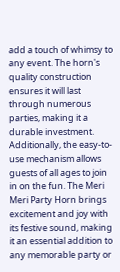add a touch of whimsy to any event. The horn's quality construction ensures it will last through numerous parties, making it a durable investment. Additionally, the easy-to-use mechanism allows guests of all ages to join in on the fun. The Meri Meri Party Horn brings excitement and joy with its festive sound, making it an essential addition to any memorable party or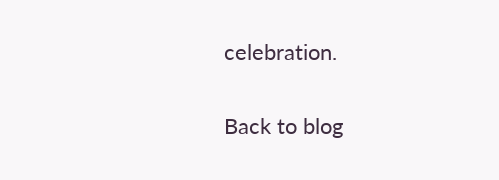celebration.

Back to blog